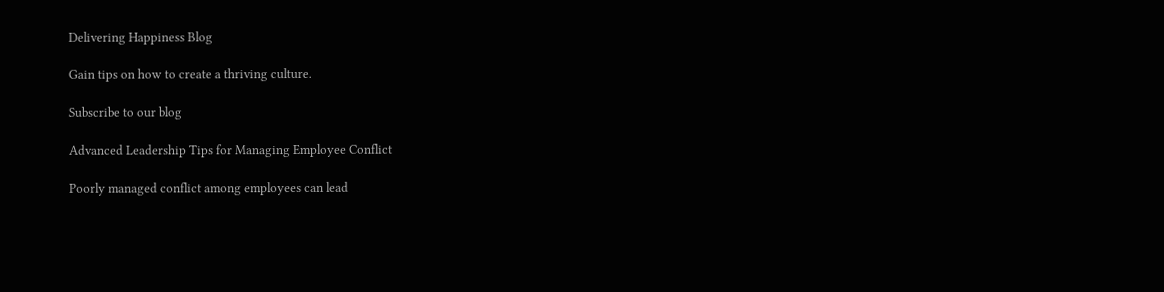Delivering Happiness Blog

Gain tips on how to create a thriving culture.

Subscribe to our blog

Advanced Leadership Tips for Managing Employee Conflict

Poorly managed conflict among employees can lead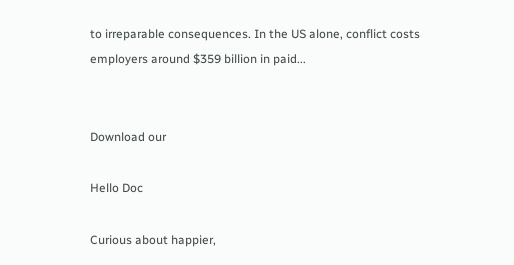to irreparable consequences. In the US alone, conflict costs employers around $359 billion in paid...


Download our

Hello Doc

Curious about happier,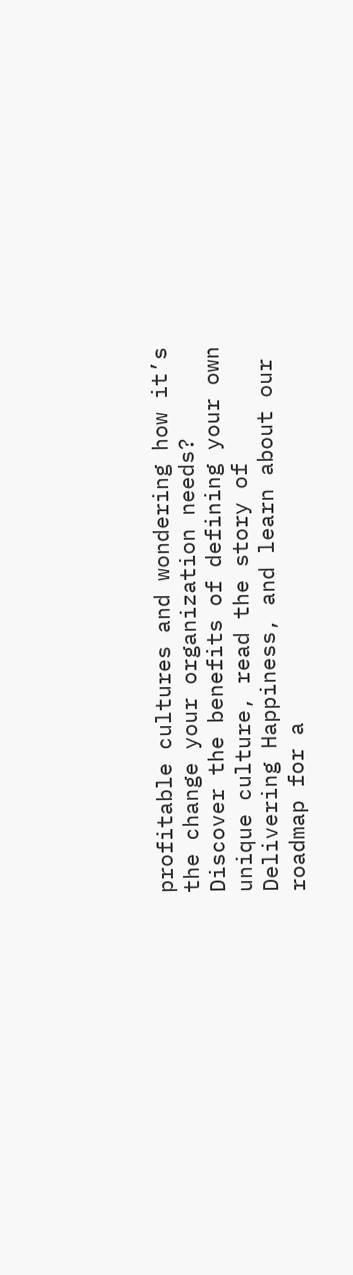profitable cultures and wondering how it’s the change your organization needs? Discover the benefits of defining your own unique culture, read the story of Delivering Happiness, and learn about our roadmap for a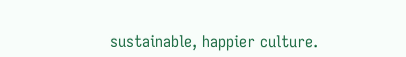sustainable, happier culture.